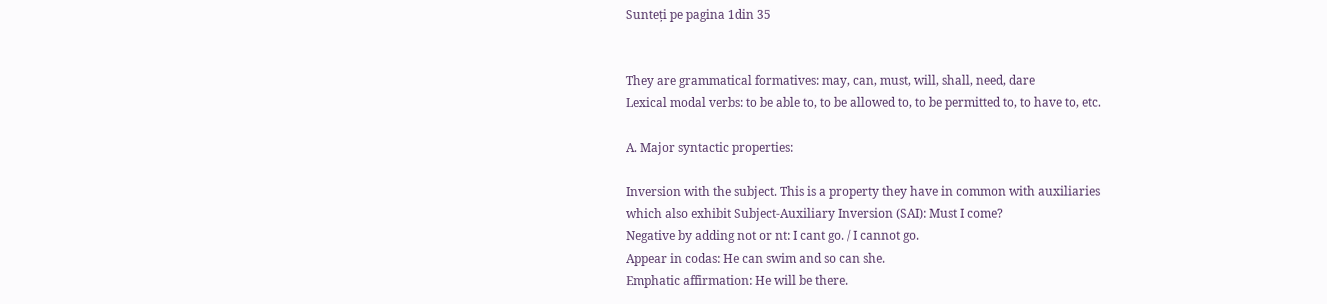Sunteți pe pagina 1din 35


They are grammatical formatives: may, can, must, will, shall, need, dare
Lexical modal verbs: to be able to, to be allowed to, to be permitted to, to have to, etc.

A. Major syntactic properties:

Inversion with the subject. This is a property they have in common with auxiliaries
which also exhibit Subject-Auxiliary Inversion (SAI): Must I come?
Negative by adding not or nt: I cant go. / I cannot go.
Appear in codas: He can swim and so can she.
Emphatic affirmation: He will be there.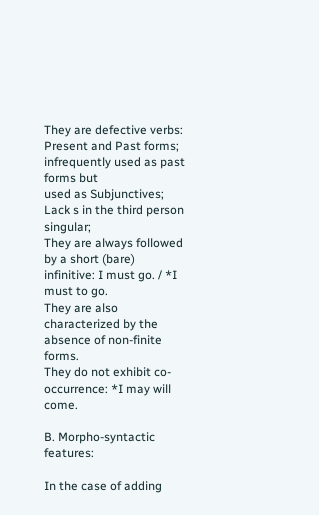They are defective verbs: Present and Past forms; infrequently used as past forms but
used as Subjunctives;
Lack s in the third person singular;
They are always followed by a short (bare) infinitive: I must go. / *I must to go.
They are also characterized by the absence of non-finite forms.
They do not exhibit co-occurrence: *I may will come.

B. Morpho-syntactic features:

In the case of adding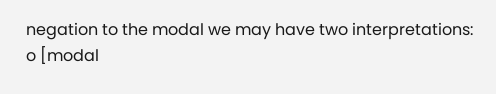negation to the modal we may have two interpretations:
o [modal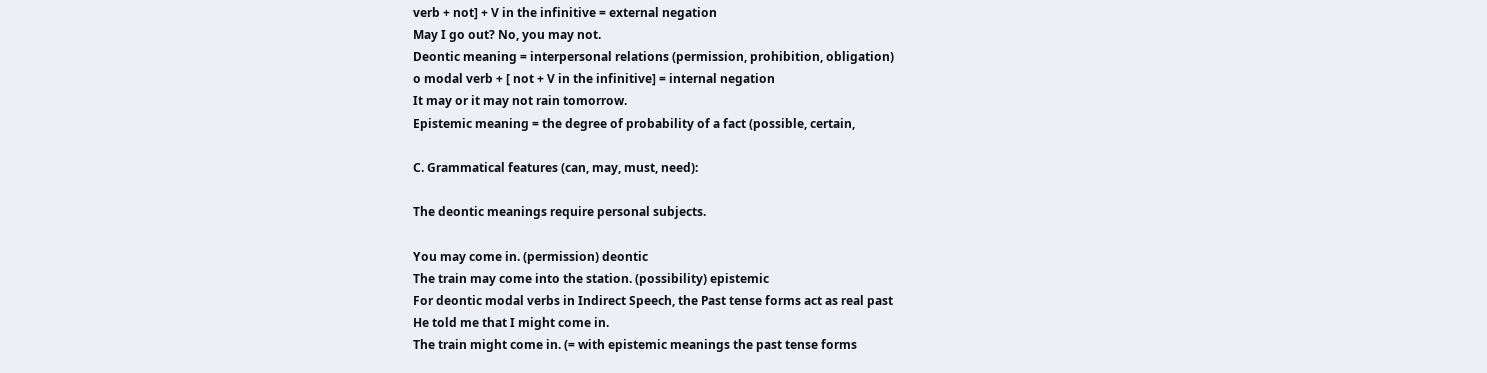verb + not] + V in the infinitive = external negation
May I go out? No, you may not.
Deontic meaning = interpersonal relations (permission, prohibition, obligation)
o modal verb + [ not + V in the infinitive] = internal negation
It may or it may not rain tomorrow.
Epistemic meaning = the degree of probability of a fact (possible, certain,

C. Grammatical features (can, may, must, need):

The deontic meanings require personal subjects.

You may come in. (permission) deontic
The train may come into the station. (possibility) epistemic
For deontic modal verbs in Indirect Speech, the Past tense forms act as real past
He told me that I might come in.
The train might come in. (= with epistemic meanings the past tense forms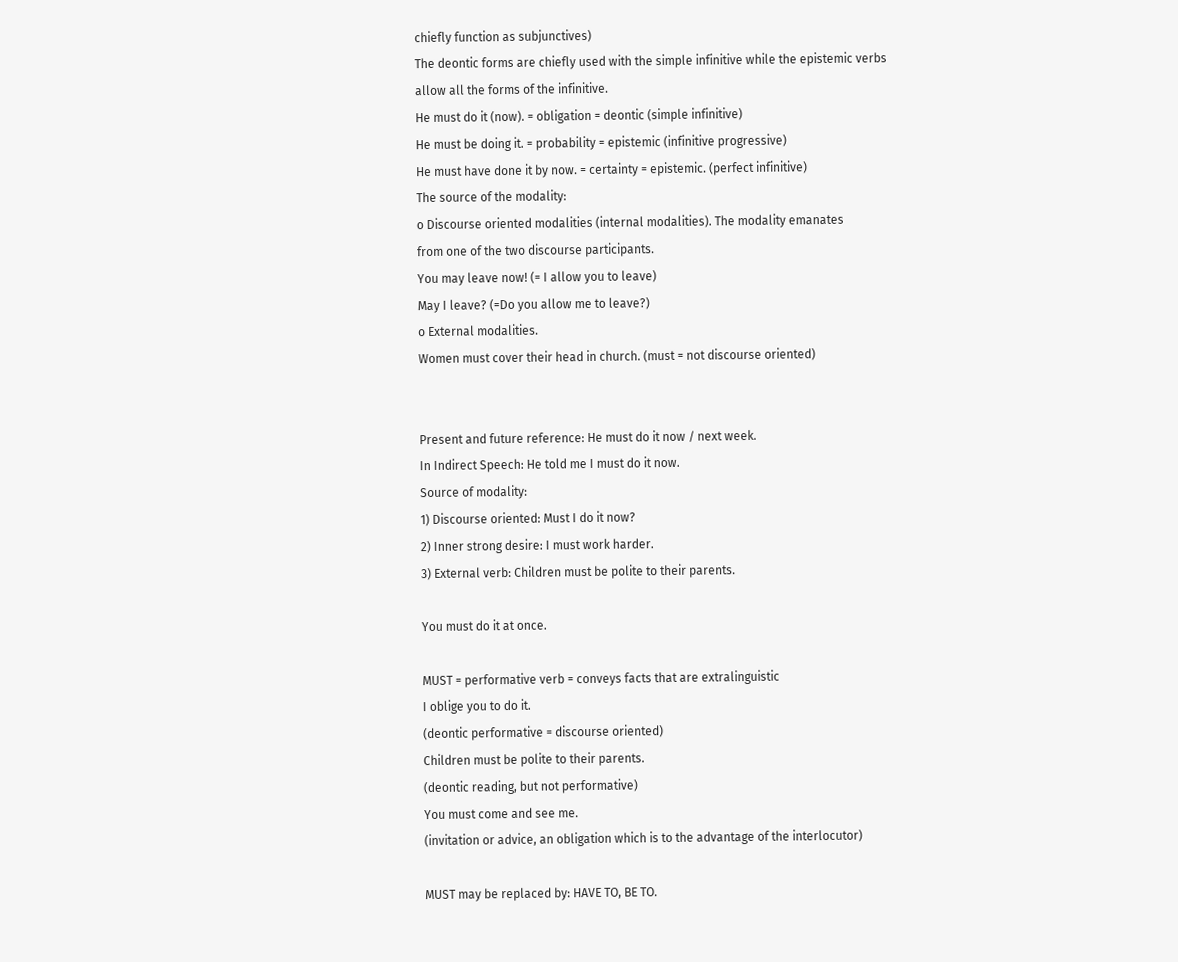chiefly function as subjunctives)
The deontic forms are chiefly used with the simple infinitive while the epistemic verbs
allow all the forms of the infinitive.
He must do it (now). = obligation = deontic (simple infinitive)
He must be doing it. = probability = epistemic (infinitive progressive)
He must have done it by now. = certainty = epistemic. (perfect infinitive)
The source of the modality:
o Discourse oriented modalities (internal modalities). The modality emanates
from one of the two discourse participants.
You may leave now! (= I allow you to leave)
May I leave? (=Do you allow me to leave?)
o External modalities.
Women must cover their head in church. (must = not discourse oriented)


Present and future reference: He must do it now / next week.
In Indirect Speech: He told me I must do it now.
Source of modality:
1) Discourse oriented: Must I do it now?
2) Inner strong desire: I must work harder.
3) External verb: Children must be polite to their parents.

You must do it at once.

MUST = performative verb = conveys facts that are extralinguistic
I oblige you to do it.
(deontic performative = discourse oriented)
Children must be polite to their parents.
(deontic reading, but not performative)
You must come and see me.
(invitation or advice, an obligation which is to the advantage of the interlocutor)

MUST may be replaced by: HAVE TO, BE TO.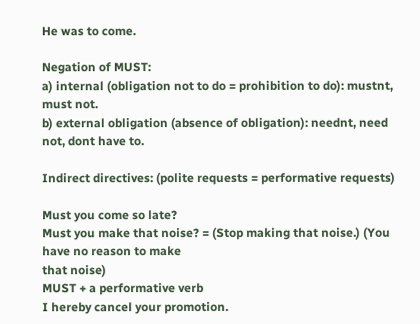He was to come.

Negation of MUST:
a) internal (obligation not to do = prohibition to do): mustnt, must not.
b) external obligation (absence of obligation): neednt, need not, dont have to.

Indirect directives: (polite requests = performative requests)

Must you come so late?
Must you make that noise? = (Stop making that noise.) (You have no reason to make
that noise)
MUST + a performative verb
I hereby cancel your promotion.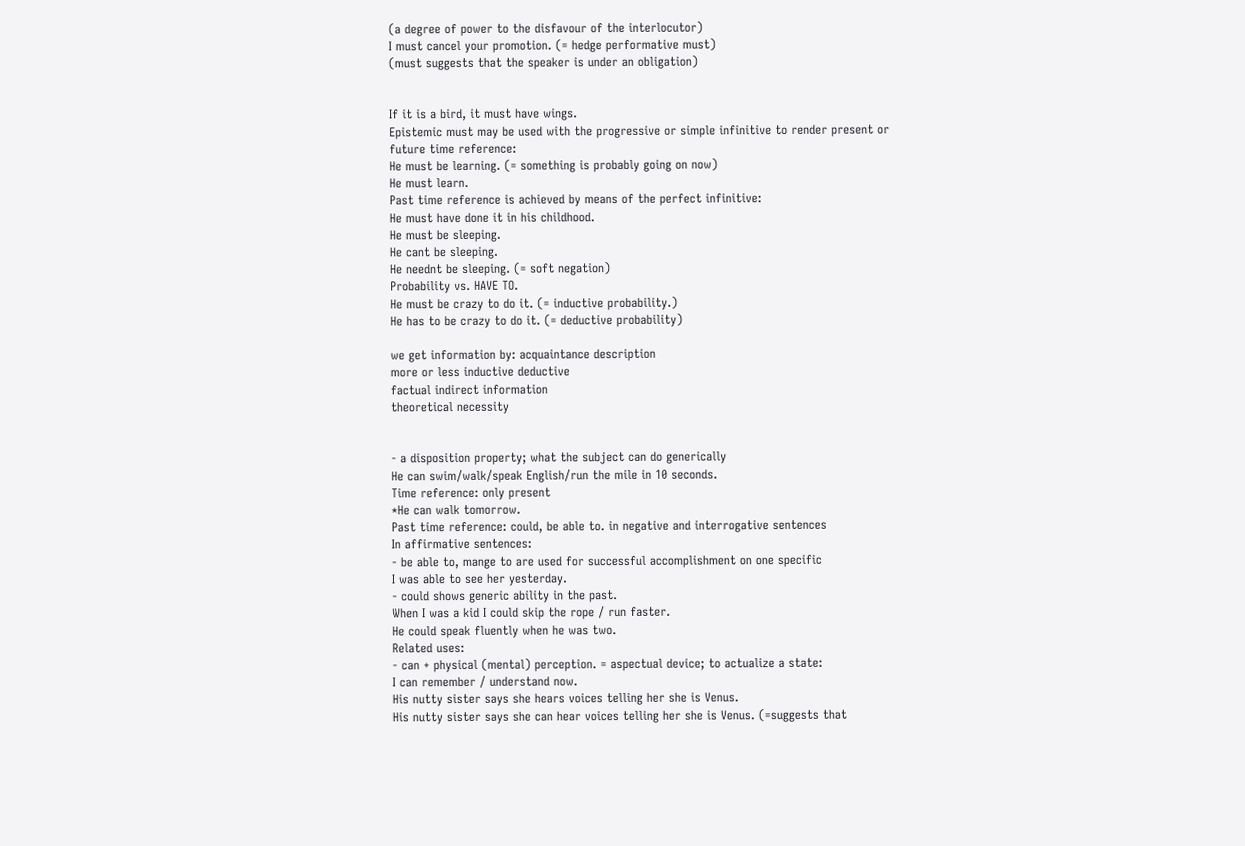(a degree of power to the disfavour of the interlocutor)
I must cancel your promotion. (= hedge performative must)
(must suggests that the speaker is under an obligation)


If it is a bird, it must have wings.
Epistemic must may be used with the progressive or simple infinitive to render present or
future time reference:
He must be learning. (= something is probably going on now)
He must learn.
Past time reference is achieved by means of the perfect infinitive:
He must have done it in his childhood.
He must be sleeping.
He cant be sleeping.
He neednt be sleeping. (= soft negation)
Probability vs. HAVE TO.
He must be crazy to do it. (= inductive probability.)
He has to be crazy to do it. (= deductive probability)

we get information by: acquaintance description
more or less inductive deductive
factual indirect information
theoretical necessity


- a disposition property; what the subject can do generically
He can swim/walk/speak English/run the mile in 10 seconds.
Time reference: only present
*He can walk tomorrow.
Past time reference: could, be able to. in negative and interrogative sentences
In affirmative sentences:
- be able to, mange to are used for successful accomplishment on one specific
I was able to see her yesterday.
- could shows generic ability in the past.
When I was a kid I could skip the rope / run faster.
He could speak fluently when he was two.
Related uses:
- can + physical (mental) perception. = aspectual device; to actualize a state:
I can remember / understand now.
His nutty sister says she hears voices telling her she is Venus.
His nutty sister says she can hear voices telling her she is Venus. (=suggests that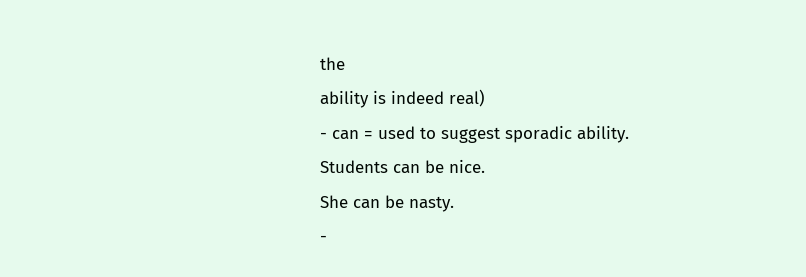the
ability is indeed real)
- can = used to suggest sporadic ability.
Students can be nice.
She can be nasty.
-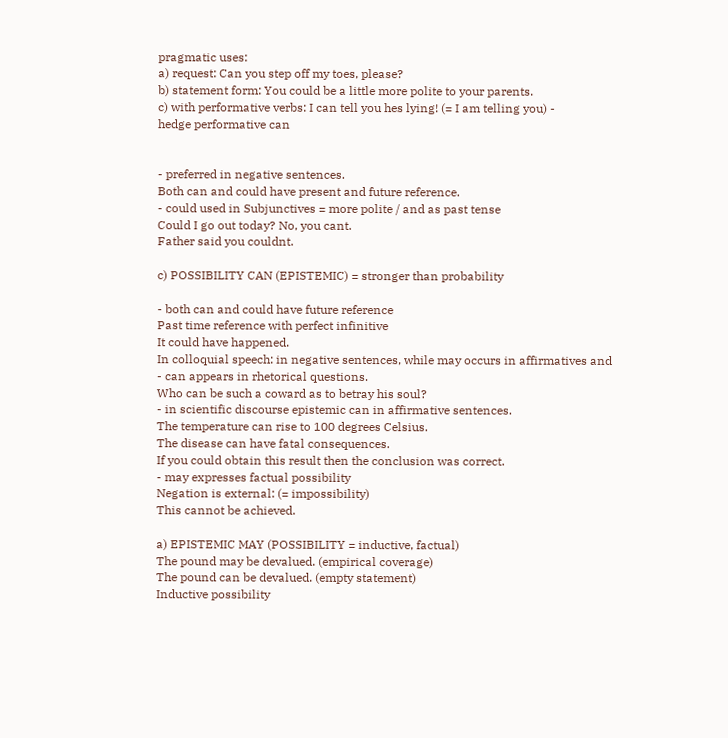pragmatic uses:
a) request: Can you step off my toes, please?
b) statement form: You could be a little more polite to your parents.
c) with performative verbs: I can tell you hes lying! (= I am telling you) -
hedge performative can


- preferred in negative sentences.
Both can and could have present and future reference.
- could used in Subjunctives = more polite / and as past tense
Could I go out today? No, you cant.
Father said you couldnt.

c) POSSIBILITY CAN (EPISTEMIC) = stronger than probability

- both can and could have future reference
Past time reference with perfect infinitive
It could have happened.
In colloquial speech: in negative sentences, while may occurs in affirmatives and
- can appears in rhetorical questions.
Who can be such a coward as to betray his soul?
- in scientific discourse epistemic can in affirmative sentences.
The temperature can rise to 100 degrees Celsius.
The disease can have fatal consequences.
If you could obtain this result then the conclusion was correct.
- may expresses factual possibility
Negation is external: (= impossibility)
This cannot be achieved.

a) EPISTEMIC MAY (POSSIBILITY = inductive, factual)
The pound may be devalued. (empirical coverage)
The pound can be devalued. (empty statement)
Inductive possibility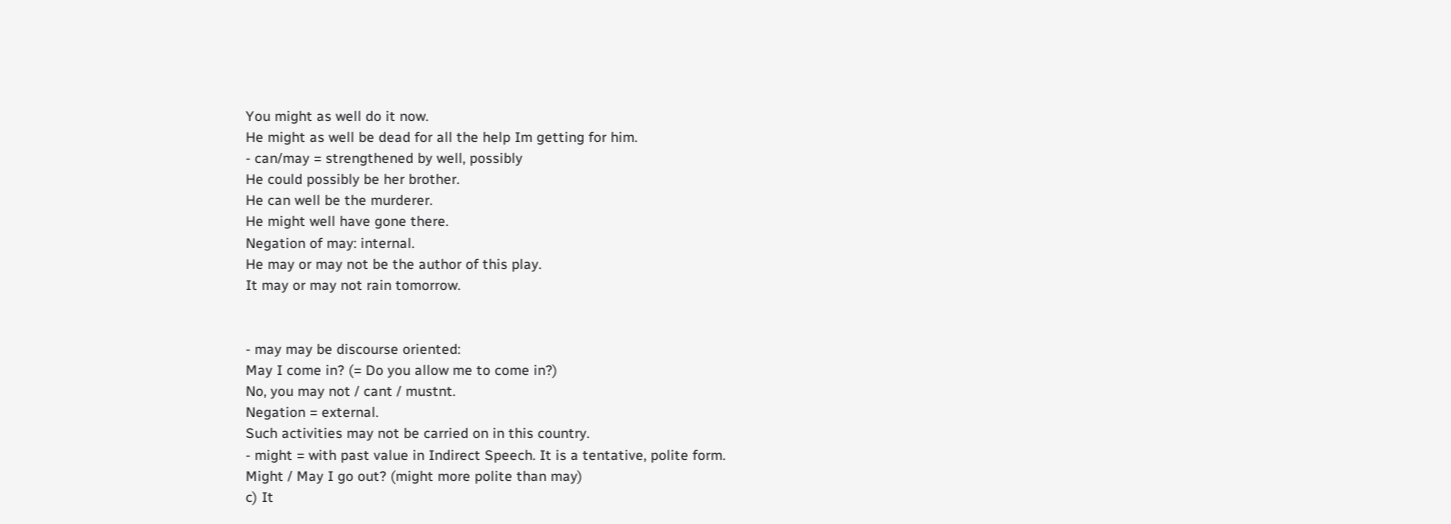You might as well do it now.
He might as well be dead for all the help Im getting for him.
- can/may = strengthened by well, possibly
He could possibly be her brother.
He can well be the murderer.
He might well have gone there.
Negation of may: internal.
He may or may not be the author of this play.
It may or may not rain tomorrow.


- may may be discourse oriented:
May I come in? (= Do you allow me to come in?)
No, you may not / cant / mustnt.
Negation = external.
Such activities may not be carried on in this country.
- might = with past value in Indirect Speech. It is a tentative, polite form.
Might / May I go out? (might more polite than may)
c) It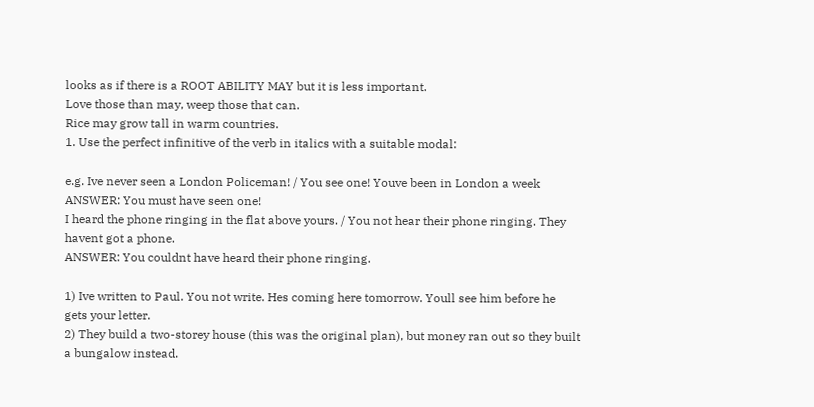looks as if there is a ROOT ABILITY MAY but it is less important.
Love those than may, weep those that can.
Rice may grow tall in warm countries.
1. Use the perfect infinitive of the verb in italics with a suitable modal:

e.g. Ive never seen a London Policeman! / You see one! Youve been in London a week
ANSWER: You must have seen one!
I heard the phone ringing in the flat above yours. / You not hear their phone ringing. They
havent got a phone.
ANSWER: You couldnt have heard their phone ringing.

1) Ive written to Paul. You not write. Hes coming here tomorrow. Youll see him before he
gets your letter.
2) They build a two-storey house (this was the original plan), but money ran out so they built
a bungalow instead.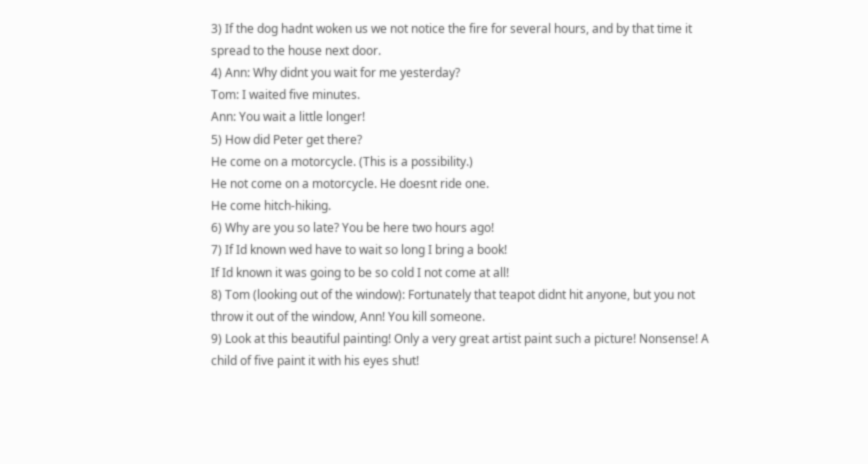3) If the dog hadnt woken us we not notice the fire for several hours, and by that time it
spread to the house next door.
4) Ann: Why didnt you wait for me yesterday?
Tom: I waited five minutes.
Ann: You wait a little longer!
5) How did Peter get there?
He come on a motorcycle. (This is a possibility.)
He not come on a motorcycle. He doesnt ride one.
He come hitch-hiking.
6) Why are you so late? You be here two hours ago!
7) If Id known wed have to wait so long I bring a book!
If Id known it was going to be so cold I not come at all!
8) Tom (looking out of the window): Fortunately that teapot didnt hit anyone, but you not
throw it out of the window, Ann! You kill someone.
9) Look at this beautiful painting! Only a very great artist paint such a picture! Nonsense! A
child of five paint it with his eyes shut!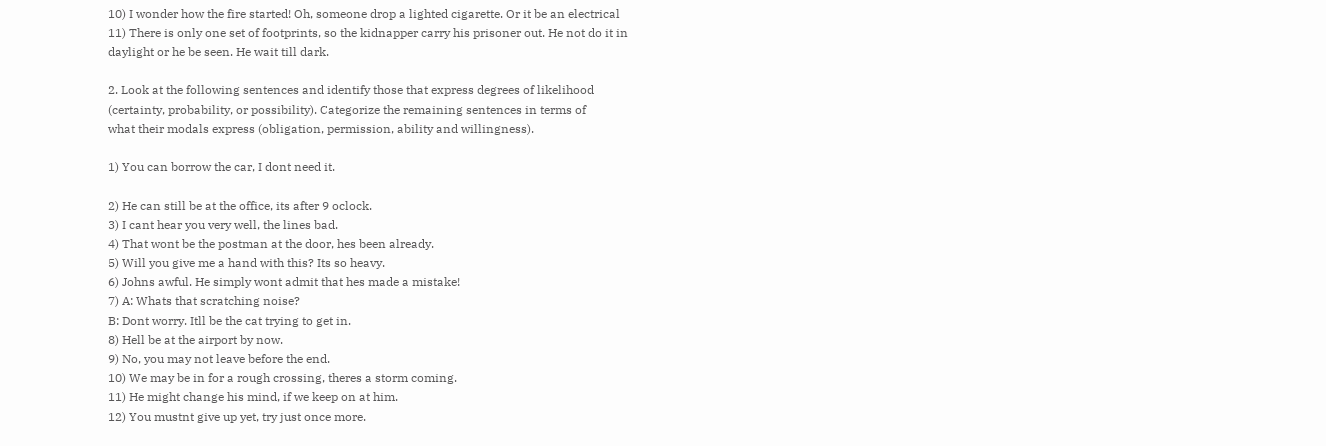10) I wonder how the fire started! Oh, someone drop a lighted cigarette. Or it be an electrical
11) There is only one set of footprints, so the kidnapper carry his prisoner out. He not do it in
daylight or he be seen. He wait till dark.

2. Look at the following sentences and identify those that express degrees of likelihood
(certainty, probability, or possibility). Categorize the remaining sentences in terms of
what their modals express (obligation, permission, ability and willingness).

1) You can borrow the car, I dont need it.

2) He can still be at the office, its after 9 oclock.
3) I cant hear you very well, the lines bad.
4) That wont be the postman at the door, hes been already.
5) Will you give me a hand with this? Its so heavy.
6) Johns awful. He simply wont admit that hes made a mistake!
7) A: Whats that scratching noise?
B: Dont worry. Itll be the cat trying to get in.
8) Hell be at the airport by now.
9) No, you may not leave before the end.
10) We may be in for a rough crossing, theres a storm coming.
11) He might change his mind, if we keep on at him.
12) You mustnt give up yet, try just once more.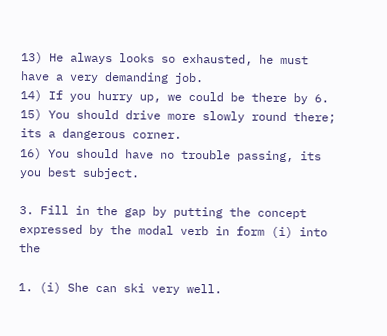13) He always looks so exhausted, he must have a very demanding job.
14) If you hurry up, we could be there by 6.
15) You should drive more slowly round there; its a dangerous corner.
16) You should have no trouble passing, its you best subject.

3. Fill in the gap by putting the concept expressed by the modal verb in form (i) into the

1. (i) She can ski very well.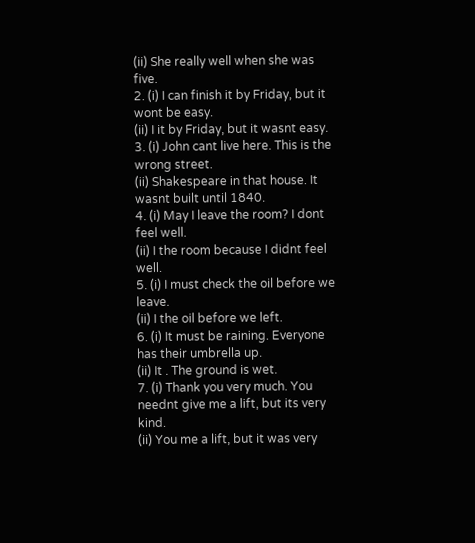(ii) She really well when she was five.
2. (i) I can finish it by Friday, but it wont be easy.
(ii) I it by Friday, but it wasnt easy.
3. (i) John cant live here. This is the wrong street.
(ii) Shakespeare in that house. It wasnt built until 1840.
4. (i) May I leave the room? I dont feel well.
(ii) I the room because I didnt feel well.
5. (i) I must check the oil before we leave.
(ii) I the oil before we left.
6. (i) It must be raining. Everyone has their umbrella up.
(ii) It . The ground is wet.
7. (i) Thank you very much. You neednt give me a lift, but its very kind.
(ii) You me a lift, but it was very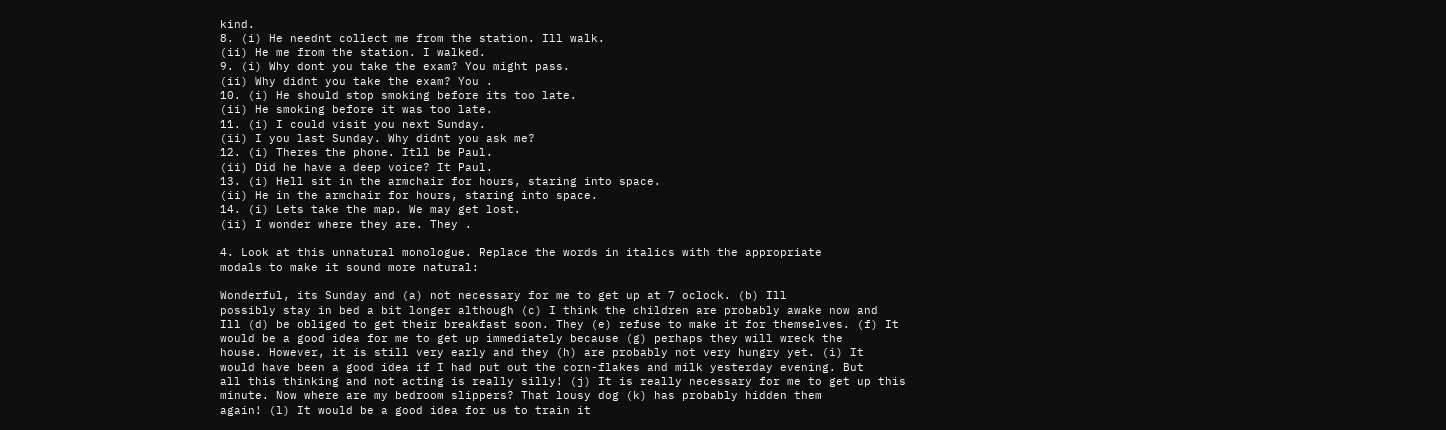kind.
8. (i) He neednt collect me from the station. Ill walk.
(ii) He me from the station. I walked.
9. (i) Why dont you take the exam? You might pass.
(ii) Why didnt you take the exam? You .
10. (i) He should stop smoking before its too late.
(ii) He smoking before it was too late.
11. (i) I could visit you next Sunday.
(ii) I you last Sunday. Why didnt you ask me?
12. (i) Theres the phone. Itll be Paul.
(ii) Did he have a deep voice? It Paul.
13. (i) Hell sit in the armchair for hours, staring into space.
(ii) He in the armchair for hours, staring into space.
14. (i) Lets take the map. We may get lost.
(ii) I wonder where they are. They .

4. Look at this unnatural monologue. Replace the words in italics with the appropriate
modals to make it sound more natural:

Wonderful, its Sunday and (a) not necessary for me to get up at 7 oclock. (b) Ill
possibly stay in bed a bit longer although (c) I think the children are probably awake now and
Ill (d) be obliged to get their breakfast soon. They (e) refuse to make it for themselves. (f) It
would be a good idea for me to get up immediately because (g) perhaps they will wreck the
house. However, it is still very early and they (h) are probably not very hungry yet. (i) It
would have been a good idea if I had put out the corn-flakes and milk yesterday evening. But
all this thinking and not acting is really silly! (j) It is really necessary for me to get up this
minute. Now where are my bedroom slippers? That lousy dog (k) has probably hidden them
again! (l) It would be a good idea for us to train it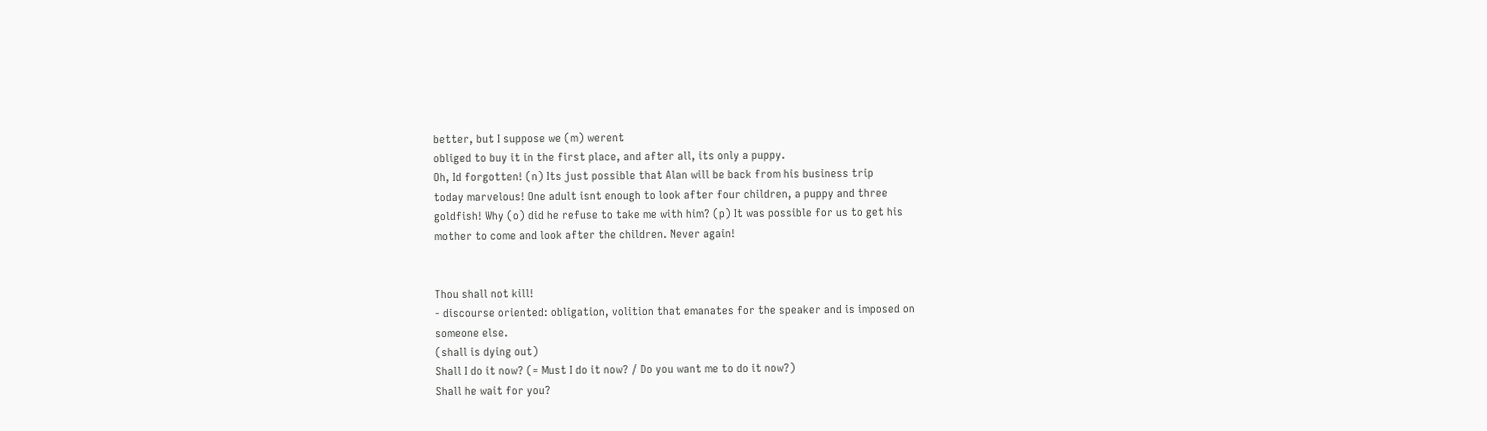better, but I suppose we (m) werent
obliged to buy it in the first place, and after all, its only a puppy.
Oh, Id forgotten! (n) Its just possible that Alan will be back from his business trip
today marvelous! One adult isnt enough to look after four children, a puppy and three
goldfish! Why (o) did he refuse to take me with him? (p) It was possible for us to get his
mother to come and look after the children. Never again!


Thou shall not kill!
- discourse oriented: obligation, volition that emanates for the speaker and is imposed on
someone else.
(shall is dying out)
Shall I do it now? (= Must I do it now? / Do you want me to do it now?)
Shall he wait for you?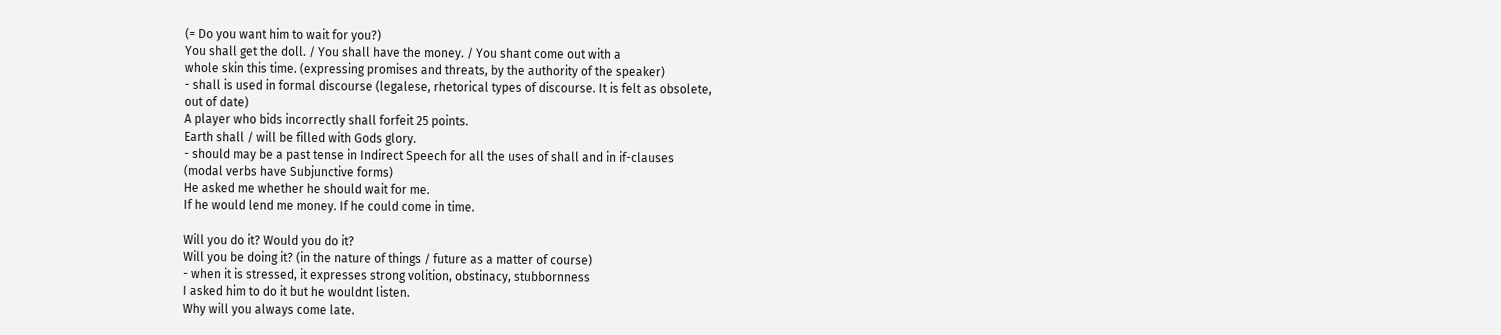(= Do you want him to wait for you?)
You shall get the doll. / You shall have the money. / You shant come out with a
whole skin this time. (expressing promises and threats, by the authority of the speaker)
- shall is used in formal discourse (legalese, rhetorical types of discourse. It is felt as obsolete,
out of date)
A player who bids incorrectly shall forfeit 25 points.
Earth shall / will be filled with Gods glory.
- should may be a past tense in Indirect Speech for all the uses of shall and in if-clauses
(modal verbs have Subjunctive forms)
He asked me whether he should wait for me.
If he would lend me money. If he could come in time.

Will you do it? Would you do it?
Will you be doing it? (in the nature of things / future as a matter of course)
- when it is stressed, it expresses strong volition, obstinacy, stubbornness
I asked him to do it but he wouldnt listen.
Why will you always come late.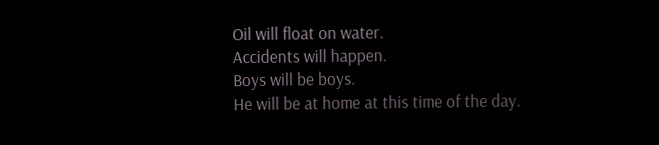Oil will float on water.
Accidents will happen.
Boys will be boys.
He will be at home at this time of the day.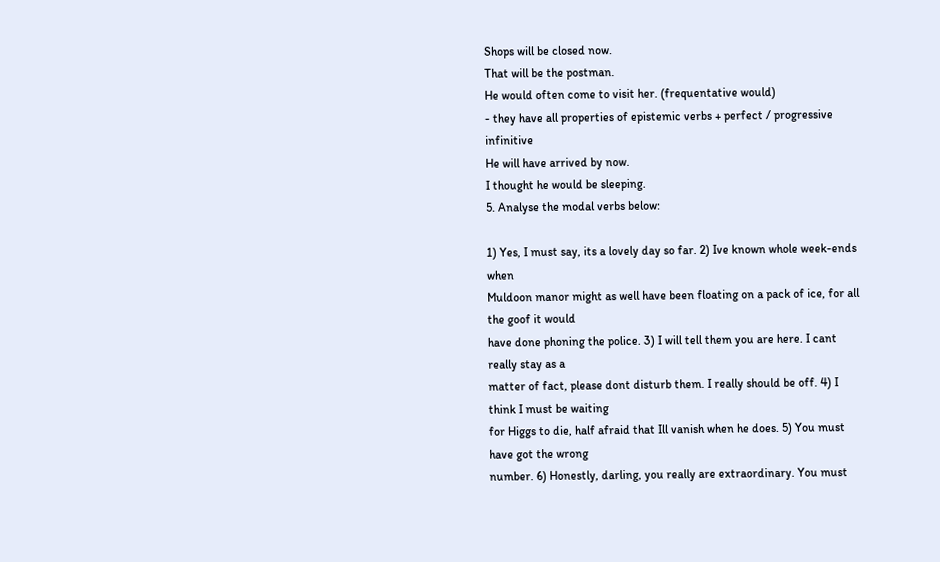Shops will be closed now.
That will be the postman.
He would often come to visit her. (frequentative would)
- they have all properties of epistemic verbs + perfect / progressive infinitive
He will have arrived by now.
I thought he would be sleeping.
5. Analyse the modal verbs below:

1) Yes, I must say, its a lovely day so far. 2) Ive known whole week-ends when
Muldoon manor might as well have been floating on a pack of ice, for all the goof it would
have done phoning the police. 3) I will tell them you are here. I cant really stay as a
matter of fact, please dont disturb them. I really should be off. 4) I think I must be waiting
for Higgs to die, half afraid that Ill vanish when he does. 5) You must have got the wrong
number. 6) Honestly, darling, you really are extraordinary. You must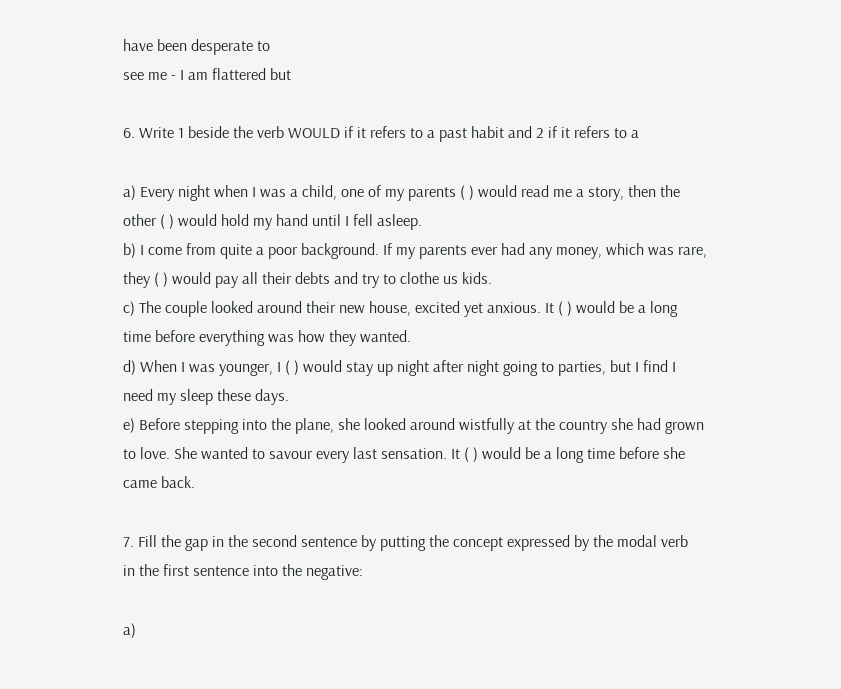have been desperate to
see me - I am flattered but

6. Write 1 beside the verb WOULD if it refers to a past habit and 2 if it refers to a

a) Every night when I was a child, one of my parents ( ) would read me a story, then the
other ( ) would hold my hand until I fell asleep.
b) I come from quite a poor background. If my parents ever had any money, which was rare,
they ( ) would pay all their debts and try to clothe us kids.
c) The couple looked around their new house, excited yet anxious. It ( ) would be a long
time before everything was how they wanted.
d) When I was younger, I ( ) would stay up night after night going to parties, but I find I
need my sleep these days.
e) Before stepping into the plane, she looked around wistfully at the country she had grown
to love. She wanted to savour every last sensation. It ( ) would be a long time before she
came back.

7. Fill the gap in the second sentence by putting the concept expressed by the modal verb
in the first sentence into the negative:

a)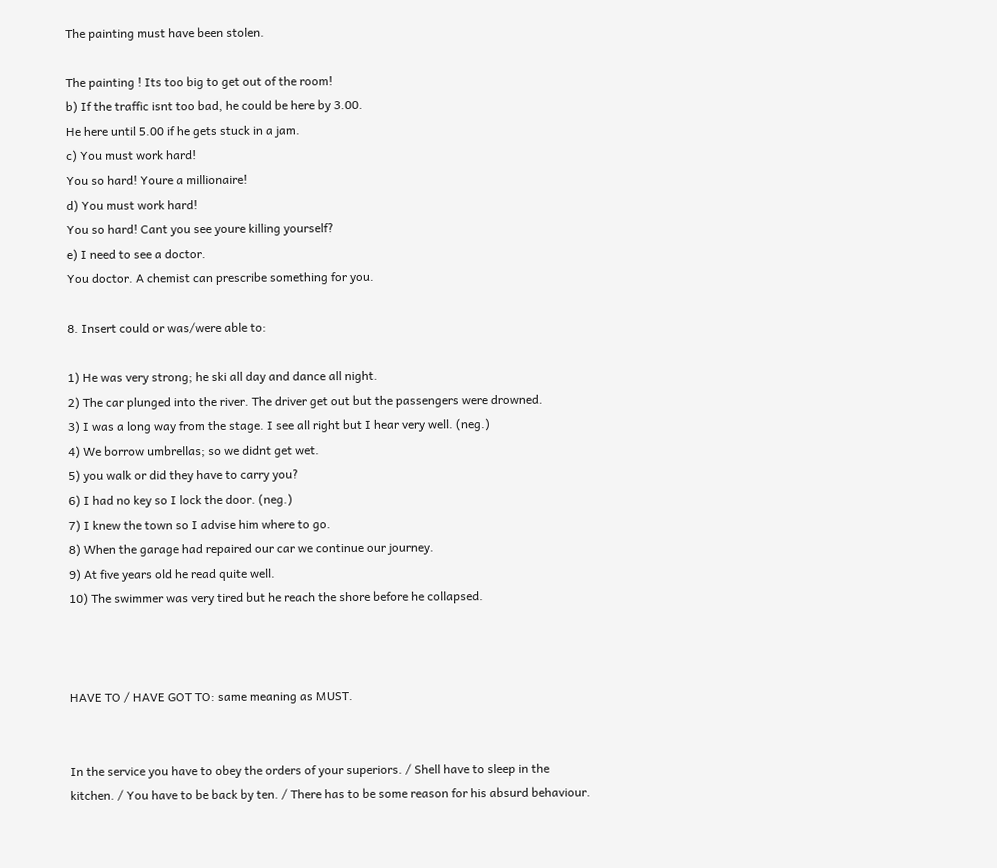The painting must have been stolen.

The painting ! Its too big to get out of the room!
b) If the traffic isnt too bad, he could be here by 3.00.
He here until 5.00 if he gets stuck in a jam.
c) You must work hard!
You so hard! Youre a millionaire!
d) You must work hard!
You so hard! Cant you see youre killing yourself?
e) I need to see a doctor.
You doctor. A chemist can prescribe something for you.

8. Insert could or was/were able to:

1) He was very strong; he ski all day and dance all night.
2) The car plunged into the river. The driver get out but the passengers were drowned.
3) I was a long way from the stage. I see all right but I hear very well. (neg.)
4) We borrow umbrellas; so we didnt get wet.
5) you walk or did they have to carry you?
6) I had no key so I lock the door. (neg.)
7) I knew the town so I advise him where to go.
8) When the garage had repaired our car we continue our journey.
9) At five years old he read quite well.
10) The swimmer was very tired but he reach the shore before he collapsed.



HAVE TO / HAVE GOT TO: same meaning as MUST.


In the service you have to obey the orders of your superiors. / Shell have to sleep in the
kitchen. / You have to be back by ten. / There has to be some reason for his absurd behaviour.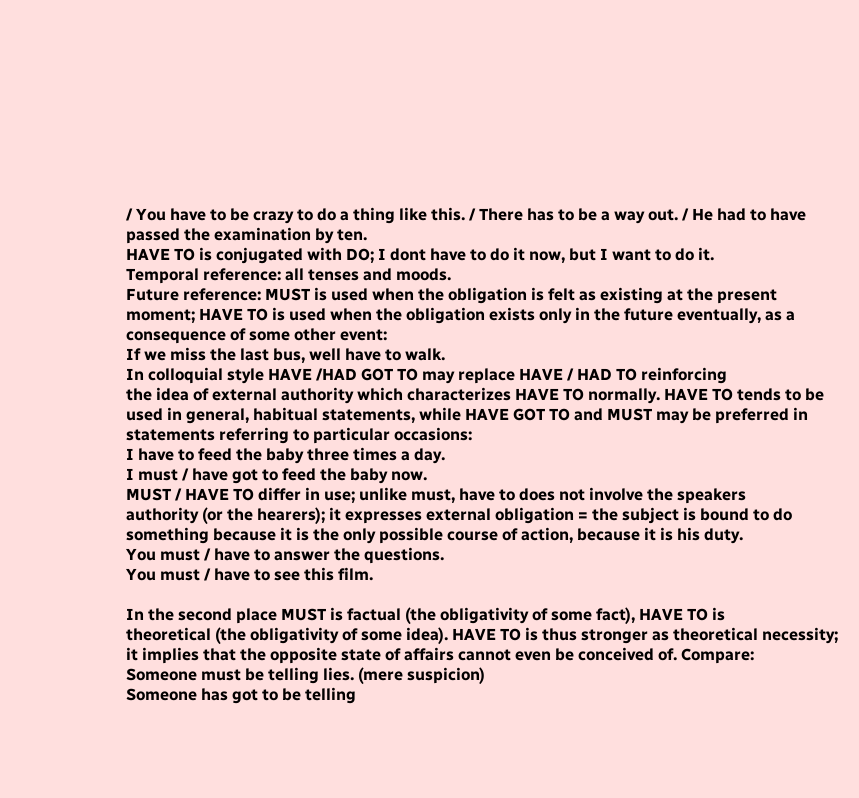/ You have to be crazy to do a thing like this. / There has to be a way out. / He had to have
passed the examination by ten.
HAVE TO is conjugated with DO; I dont have to do it now, but I want to do it.
Temporal reference: all tenses and moods.
Future reference: MUST is used when the obligation is felt as existing at the present
moment; HAVE TO is used when the obligation exists only in the future eventually, as a
consequence of some other event:
If we miss the last bus, well have to walk.
In colloquial style HAVE /HAD GOT TO may replace HAVE / HAD TO reinforcing
the idea of external authority which characterizes HAVE TO normally. HAVE TO tends to be
used in general, habitual statements, while HAVE GOT TO and MUST may be preferred in
statements referring to particular occasions:
I have to feed the baby three times a day.
I must / have got to feed the baby now.
MUST / HAVE TO differ in use; unlike must, have to does not involve the speakers
authority (or the hearers); it expresses external obligation = the subject is bound to do
something because it is the only possible course of action, because it is his duty.
You must / have to answer the questions.
You must / have to see this film.

In the second place MUST is factual (the obligativity of some fact), HAVE TO is
theoretical (the obligativity of some idea). HAVE TO is thus stronger as theoretical necessity;
it implies that the opposite state of affairs cannot even be conceived of. Compare:
Someone must be telling lies. (mere suspicion)
Someone has got to be telling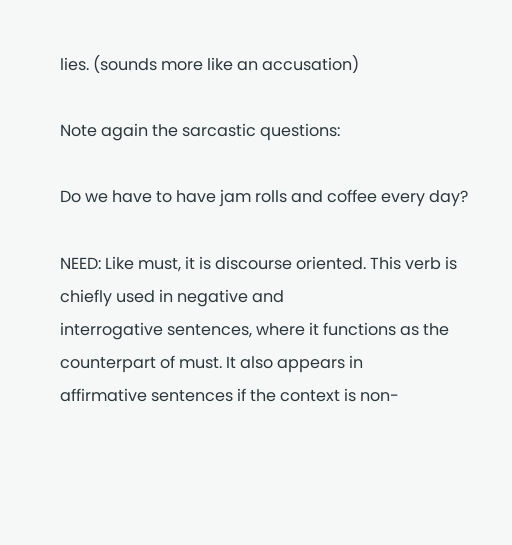lies. (sounds more like an accusation)

Note again the sarcastic questions:

Do we have to have jam rolls and coffee every day?

NEED: Like must, it is discourse oriented. This verb is chiefly used in negative and
interrogative sentences, where it functions as the counterpart of must. It also appears in
affirmative sentences if the context is non-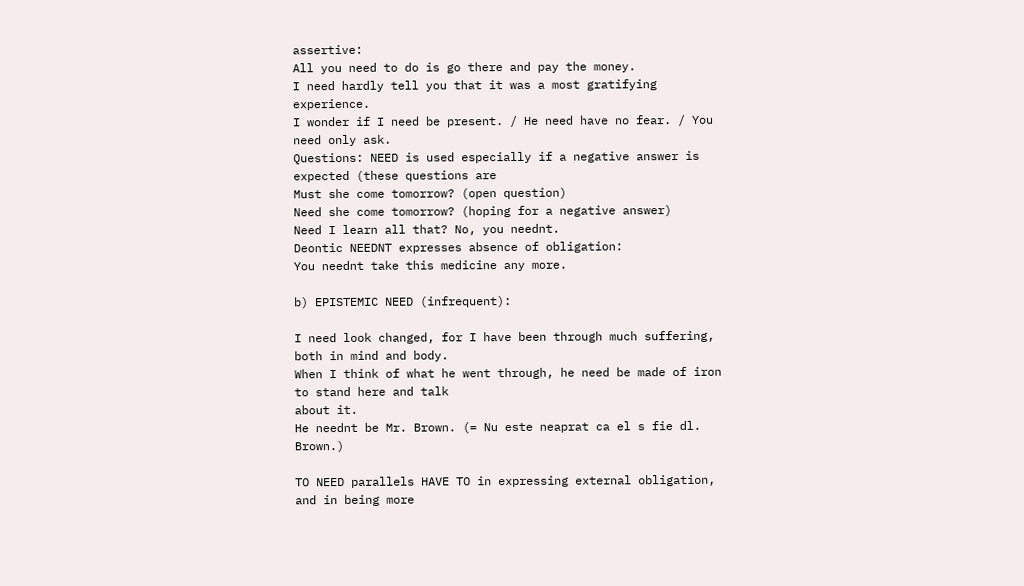assertive:
All you need to do is go there and pay the money.
I need hardly tell you that it was a most gratifying experience.
I wonder if I need be present. / He need have no fear. / You need only ask.
Questions: NEED is used especially if a negative answer is expected (these questions are
Must she come tomorrow? (open question)
Need she come tomorrow? (hoping for a negative answer)
Need I learn all that? No, you neednt.
Deontic NEEDNT expresses absence of obligation:
You neednt take this medicine any more.

b) EPISTEMIC NEED (infrequent):

I need look changed, for I have been through much suffering, both in mind and body.
When I think of what he went through, he need be made of iron to stand here and talk
about it.
He neednt be Mr. Brown. (= Nu este neaprat ca el s fie dl. Brown.)

TO NEED parallels HAVE TO in expressing external obligation, and in being more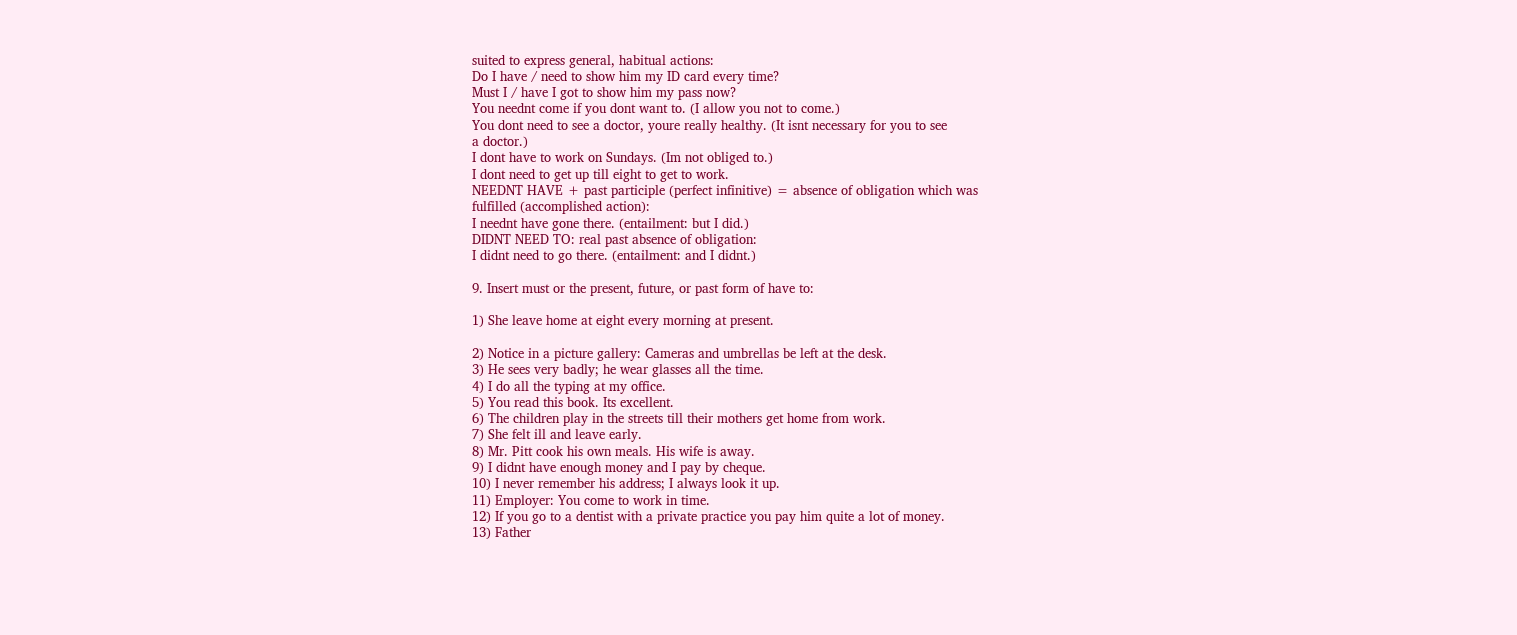suited to express general, habitual actions:
Do I have / need to show him my ID card every time?
Must I / have I got to show him my pass now?
You neednt come if you dont want to. (I allow you not to come.)
You dont need to see a doctor, youre really healthy. (It isnt necessary for you to see
a doctor.)
I dont have to work on Sundays. (Im not obliged to.)
I dont need to get up till eight to get to work.
NEEDNT HAVE + past participle (perfect infinitive) = absence of obligation which was
fulfilled (accomplished action):
I neednt have gone there. (entailment: but I did.)
DIDNT NEED TO: real past absence of obligation:
I didnt need to go there. (entailment: and I didnt.)

9. Insert must or the present, future, or past form of have to:

1) She leave home at eight every morning at present.

2) Notice in a picture gallery: Cameras and umbrellas be left at the desk.
3) He sees very badly; he wear glasses all the time.
4) I do all the typing at my office.
5) You read this book. Its excellent.
6) The children play in the streets till their mothers get home from work.
7) She felt ill and leave early.
8) Mr. Pitt cook his own meals. His wife is away.
9) I didnt have enough money and I pay by cheque.
10) I never remember his address; I always look it up.
11) Employer: You come to work in time.
12) If you go to a dentist with a private practice you pay him quite a lot of money.
13) Father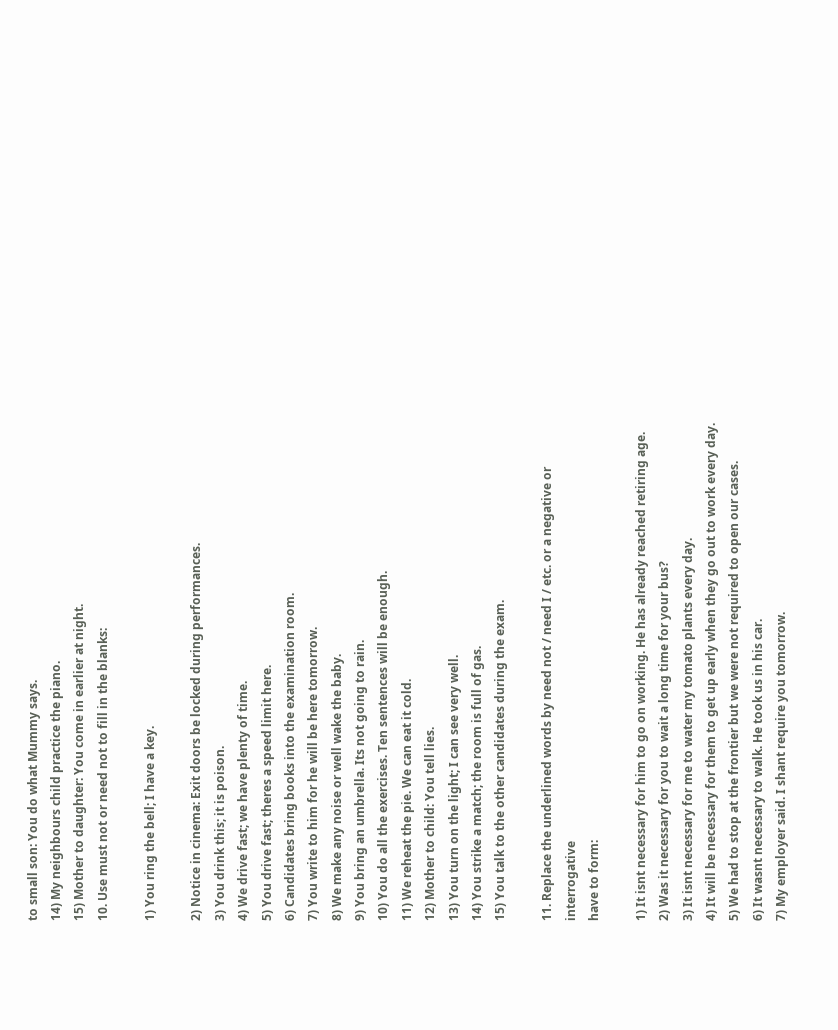to small son: You do what Mummy says.
14) My neighbours child practice the piano.
15) Mother to daughter: You come in earlier at night.
10. Use must not or need not to fill in the blanks:

1) You ring the bell; I have a key.

2) Notice in cinema: Exit doors be locked during performances.
3) You drink this; it is poison.
4) We drive fast; we have plenty of time.
5) You drive fast; theres a speed limit here.
6) Candidates bring books into the examination room.
7) You write to him for he will be here tomorrow.
8) We make any noise or well wake the baby.
9) You bring an umbrella. Its not going to rain.
10) You do all the exercises. Ten sentences will be enough.
11) We reheat the pie. We can eat it cold.
12) Mother to child: You tell lies.
13) You turn on the light; I can see very well.
14) You strike a match; the room is full of gas.
15) You talk to the other candidates during the exam.

11. Replace the underlined words by need not / need I / etc. or a negative or interrogative
have to form:

1) It isnt necessary for him to go on working. He has already reached retiring age.
2) Was it necessary for you to wait a long time for your bus?
3) It isnt necessary for me to water my tomato plants every day.
4) It will be necessary for them to get up early when they go out to work every day.
5) We had to stop at the frontier but we were not required to open our cases.
6) It wasnt necessary to walk. He took us in his car.
7) My employer said. I shant require you tomorrow.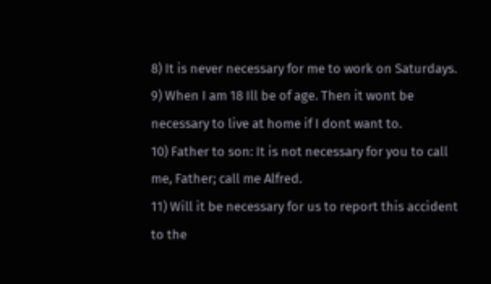8) It is never necessary for me to work on Saturdays.
9) When I am 18 Ill be of age. Then it wont be necessary to live at home if I dont want to.
10) Father to son: It is not necessary for you to call me, Father; call me Alfred.
11) Will it be necessary for us to report this accident to the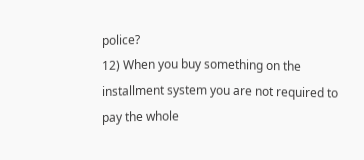police?
12) When you buy something on the installment system you are not required to pay the whole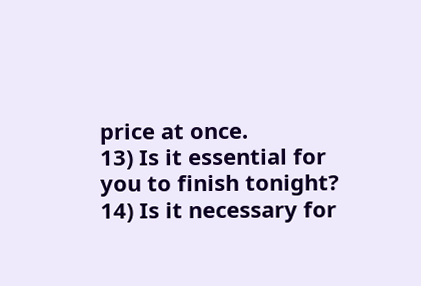price at once.
13) Is it essential for you to finish tonight?
14) Is it necessary for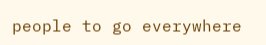people to go everywhere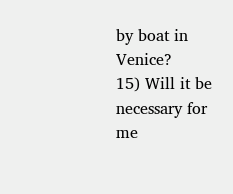by boat in Venice?
15) Will it be necessary for me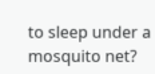to sleep under a mosquito net?